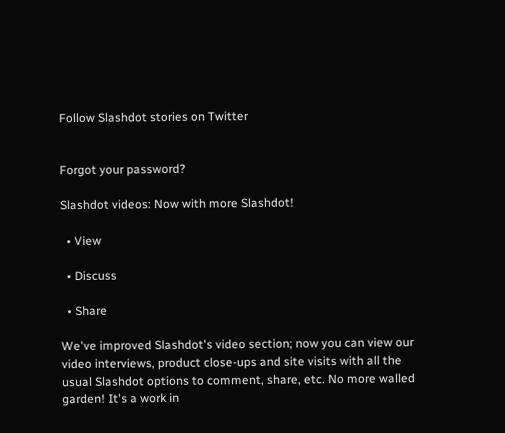Follow Slashdot stories on Twitter


Forgot your password?

Slashdot videos: Now with more Slashdot!

  • View

  • Discuss

  • Share

We've improved Slashdot's video section; now you can view our video interviews, product close-ups and site visits with all the usual Slashdot options to comment, share, etc. No more walled garden! It's a work in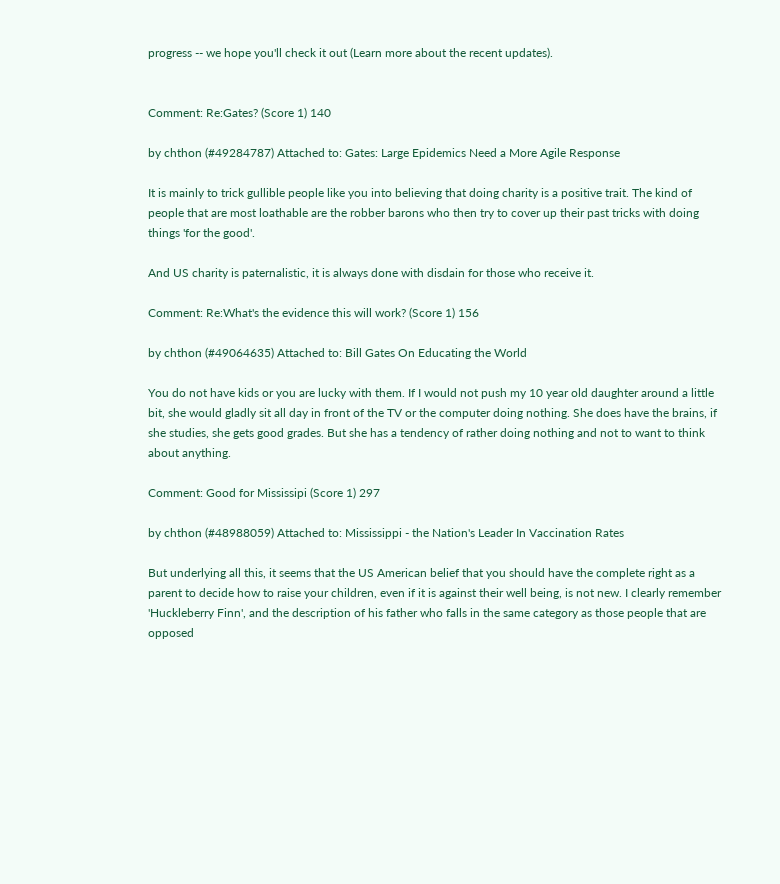progress -- we hope you'll check it out (Learn more about the recent updates).


Comment: Re:Gates? (Score 1) 140

by chthon (#49284787) Attached to: Gates: Large Epidemics Need a More Agile Response

It is mainly to trick gullible people like you into believing that doing charity is a positive trait. The kind of people that are most loathable are the robber barons who then try to cover up their past tricks with doing things 'for the good'.

And US charity is paternalistic, it is always done with disdain for those who receive it.

Comment: Re:What's the evidence this will work? (Score 1) 156

by chthon (#49064635) Attached to: Bill Gates On Educating the World

You do not have kids or you are lucky with them. If I would not push my 10 year old daughter around a little bit, she would gladly sit all day in front of the TV or the computer doing nothing. She does have the brains, if she studies, she gets good grades. But she has a tendency of rather doing nothing and not to want to think about anything.

Comment: Good for Mississipi (Score 1) 297

by chthon (#48988059) Attached to: Mississippi - the Nation's Leader In Vaccination Rates

But underlying all this, it seems that the US American belief that you should have the complete right as a parent to decide how to raise your children, even if it is against their well being, is not new. I clearly remember 'Huckleberry Finn', and the description of his father who falls in the same category as those people that are opposed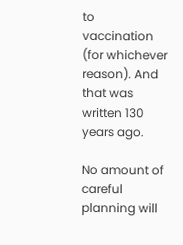to vaccination (for whichever reason). And that was written 130 years ago.

No amount of careful planning will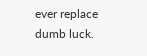ever replace dumb luck.